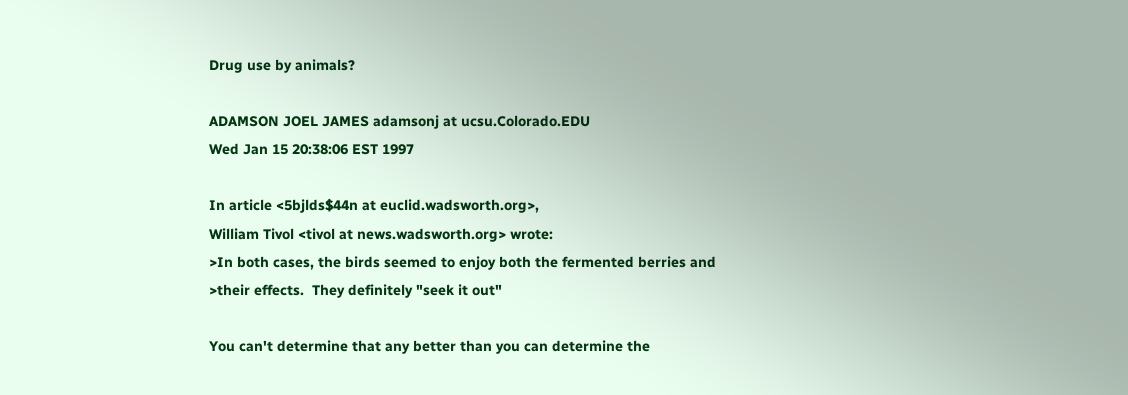Drug use by animals?

ADAMSON JOEL JAMES adamsonj at ucsu.Colorado.EDU
Wed Jan 15 20:38:06 EST 1997

In article <5bjlds$44n at euclid.wadsworth.org>,
William Tivol <tivol at news.wadsworth.org> wrote:
>In both cases, the birds seemed to enjoy both the fermented berries and
>their effects.  They definitely "seek it out"

You can't determine that any better than you can determine the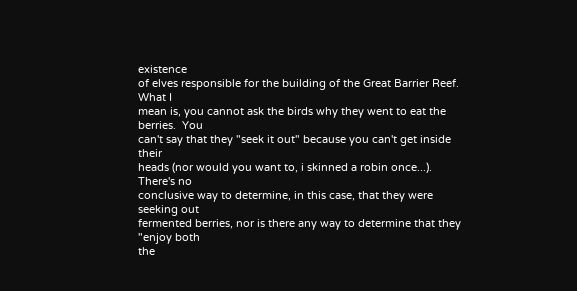existence
of elves responsible for the building of the Great Barrier Reef.  What I
mean is, you cannot ask the birds why they went to eat the berries.  You
can't say that they "seek it out" because you can't get inside their
heads (nor would you want to, i skinned a robin once...).  There's no
conclusive way to determine, in this case, that they were seeking out
fermented berries, nor is there any way to determine that they "enjoy both
the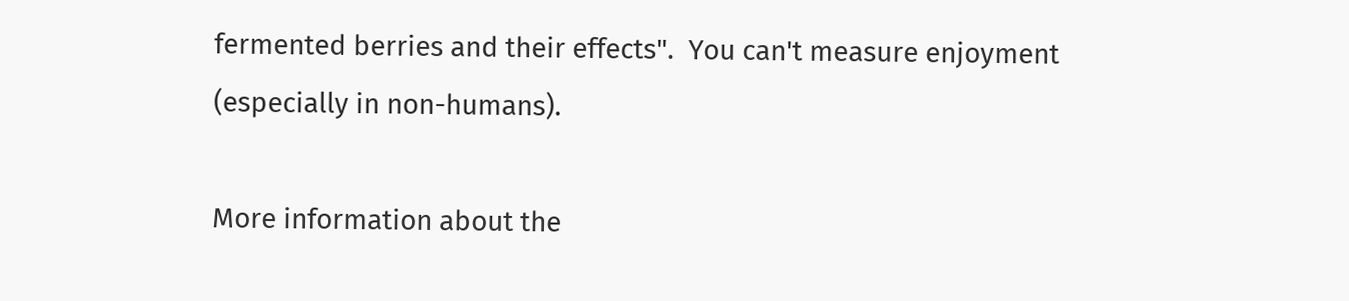fermented berries and their effects".  You can't measure enjoyment
(especially in non-humans).

More information about the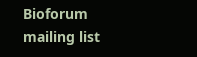Bioforum mailing list